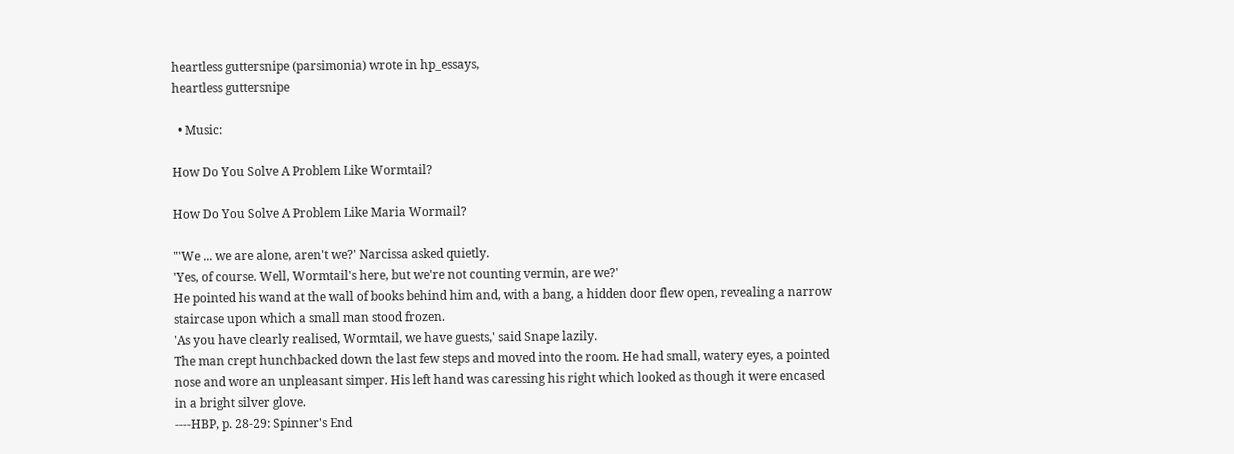heartless guttersnipe (parsimonia) wrote in hp_essays,
heartless guttersnipe

  • Music:

How Do You Solve A Problem Like Wormtail?

How Do You Solve A Problem Like Maria Wormail?

"'We ... we are alone, aren't we?' Narcissa asked quietly.
'Yes, of course. Well, Wormtail's here, but we're not counting vermin, are we?'
He pointed his wand at the wall of books behind him and, with a bang, a hidden door flew open, revealing a narrow staircase upon which a small man stood frozen.
'As you have clearly realised, Wormtail, we have guests,' said Snape lazily.
The man crept hunchbacked down the last few steps and moved into the room. He had small, watery eyes, a pointed nose and wore an unpleasant simper. His left hand was caressing his right which looked as though it were encased in a bright silver glove.
----HBP, p. 28-29: Spinner's End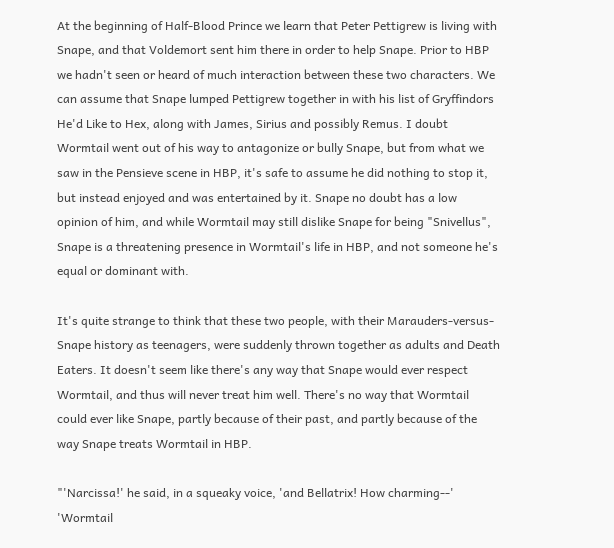At the beginning of Half-Blood Prince we learn that Peter Pettigrew is living with Snape, and that Voldemort sent him there in order to help Snape. Prior to HBP we hadn't seen or heard of much interaction between these two characters. We can assume that Snape lumped Pettigrew together in with his list of Gryffindors He'd Like to Hex, along with James, Sirius and possibly Remus. I doubt Wormtail went out of his way to antagonize or bully Snape, but from what we saw in the Pensieve scene in HBP, it's safe to assume he did nothing to stop it, but instead enjoyed and was entertained by it. Snape no doubt has a low opinion of him, and while Wormtail may still dislike Snape for being "Snivellus", Snape is a threatening presence in Wormtail's life in HBP, and not someone he's equal or dominant with.

It's quite strange to think that these two people, with their Marauders-versus-Snape history as teenagers, were suddenly thrown together as adults and Death Eaters. It doesn't seem like there's any way that Snape would ever respect Wormtail, and thus will never treat him well. There's no way that Wormtail could ever like Snape, partly because of their past, and partly because of the way Snape treats Wormtail in HBP.

"'Narcissa!' he said, in a squeaky voice, 'and Bellatrix! How charming--'
'Wormtail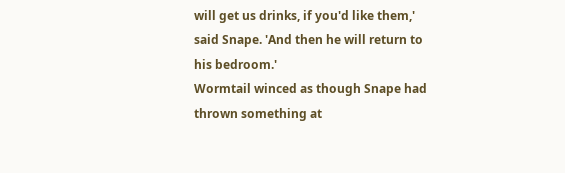will get us drinks, if you'd like them,' said Snape. 'And then he will return to his bedroom.'
Wormtail winced as though Snape had thrown something at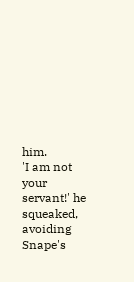him.
'I am not your servant!' he squeaked, avoiding Snape's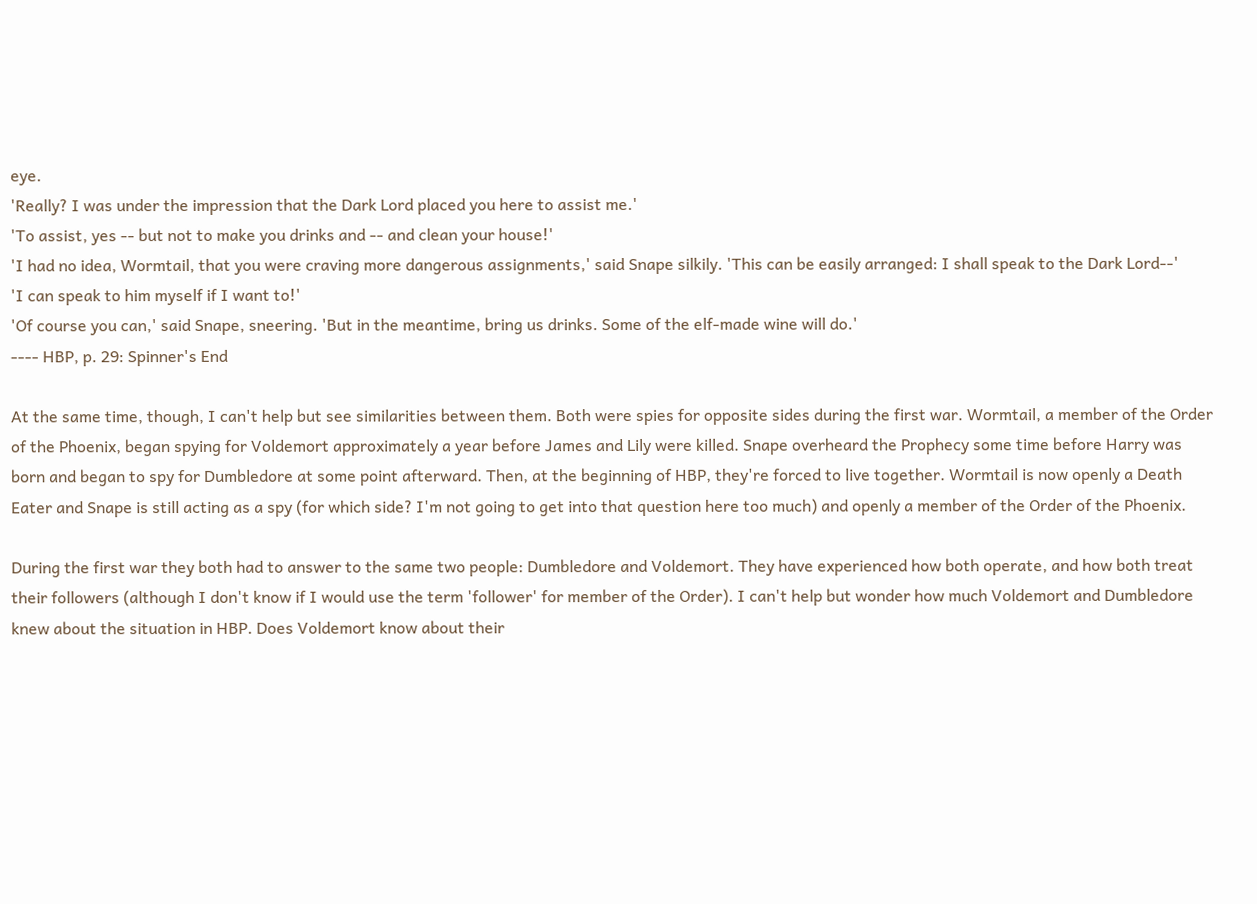eye.
'Really? I was under the impression that the Dark Lord placed you here to assist me.'
'To assist, yes -- but not to make you drinks and -- and clean your house!'
'I had no idea, Wormtail, that you were craving more dangerous assignments,' said Snape silkily. 'This can be easily arranged: I shall speak to the Dark Lord--'
'I can speak to him myself if I want to!'
'Of course you can,' said Snape, sneering. 'But in the meantime, bring us drinks. Some of the elf-made wine will do.'
---- HBP, p. 29: Spinner's End

At the same time, though, I can't help but see similarities between them. Both were spies for opposite sides during the first war. Wormtail, a member of the Order of the Phoenix, began spying for Voldemort approximately a year before James and Lily were killed. Snape overheard the Prophecy some time before Harry was born and began to spy for Dumbledore at some point afterward. Then, at the beginning of HBP, they're forced to live together. Wormtail is now openly a Death Eater and Snape is still acting as a spy (for which side? I'm not going to get into that question here too much) and openly a member of the Order of the Phoenix.

During the first war they both had to answer to the same two people: Dumbledore and Voldemort. They have experienced how both operate, and how both treat their followers (although I don't know if I would use the term 'follower' for member of the Order). I can't help but wonder how much Voldemort and Dumbledore knew about the situation in HBP. Does Voldemort know about their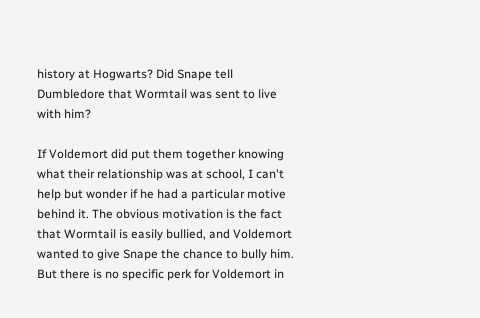history at Hogwarts? Did Snape tell Dumbledore that Wormtail was sent to live with him?

If Voldemort did put them together knowing what their relationship was at school, I can't help but wonder if he had a particular motive behind it. The obvious motivation is the fact that Wormtail is easily bullied, and Voldemort wanted to give Snape the chance to bully him. But there is no specific perk for Voldemort in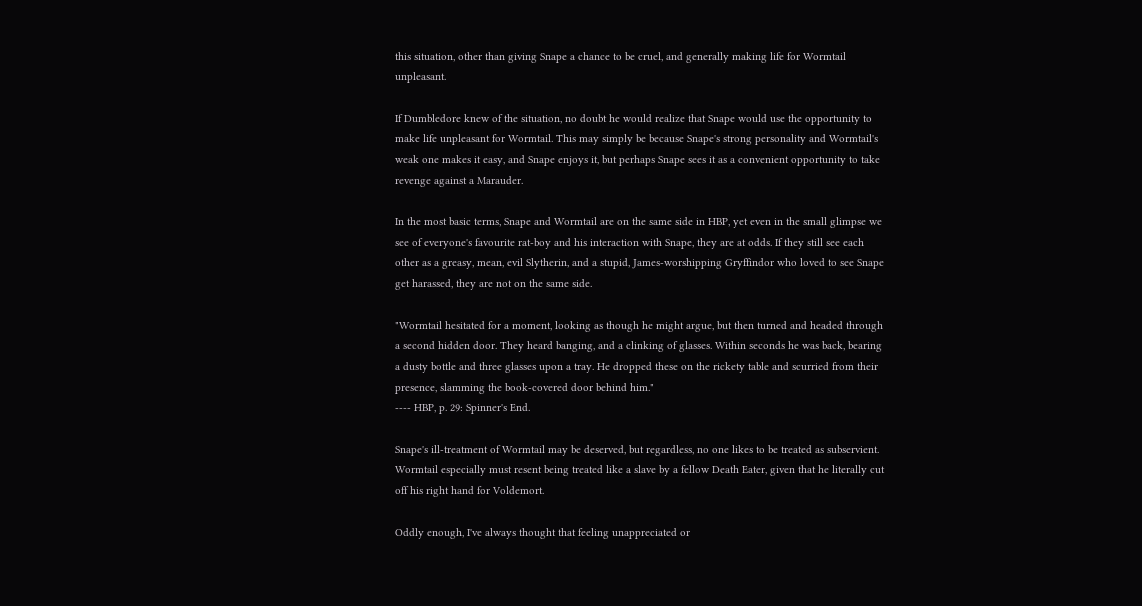this situation, other than giving Snape a chance to be cruel, and generally making life for Wormtail unpleasant.

If Dumbledore knew of the situation, no doubt he would realize that Snape would use the opportunity to make life unpleasant for Wormtail. This may simply be because Snape's strong personality and Wormtail's weak one makes it easy, and Snape enjoys it, but perhaps Snape sees it as a convenient opportunity to take revenge against a Marauder.

In the most basic terms, Snape and Wormtail are on the same side in HBP, yet even in the small glimpse we see of everyone's favourite rat-boy and his interaction with Snape, they are at odds. If they still see each other as a greasy, mean, evil Slytherin, and a stupid, James-worshipping Gryffindor who loved to see Snape get harassed, they are not on the same side.

"Wormtail hesitated for a moment, looking as though he might argue, but then turned and headed through a second hidden door. They heard banging, and a clinking of glasses. Within seconds he was back, bearing a dusty bottle and three glasses upon a tray. He dropped these on the rickety table and scurried from their presence, slamming the book-covered door behind him."
---- HBP, p. 29: Spinner's End.

Snape's ill-treatment of Wormtail may be deserved, but regardless, no one likes to be treated as subservient. Wormtail especially must resent being treated like a slave by a fellow Death Eater, given that he literally cut off his right hand for Voldemort.

Oddly enough, I've always thought that feeling unappreciated or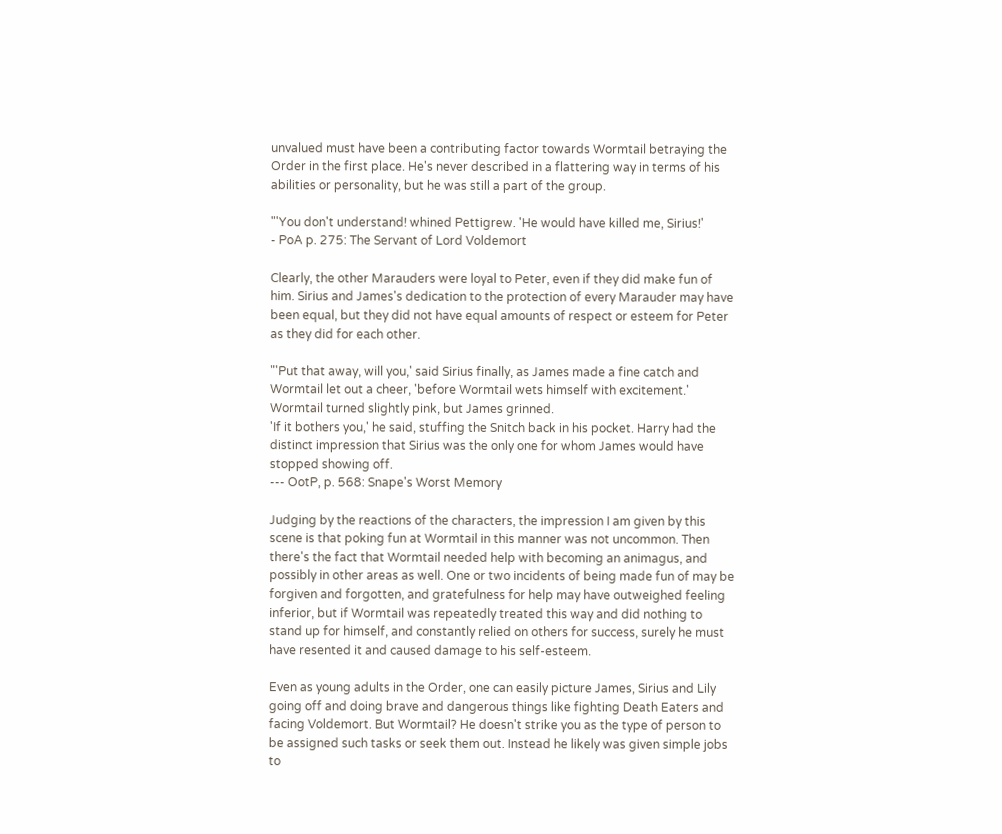unvalued must have been a contributing factor towards Wormtail betraying the Order in the first place. He's never described in a flattering way in terms of his abilities or personality, but he was still a part of the group.

"'You don't understand! whined Pettigrew. 'He would have killed me, Sirius!'
- PoA p. 275: The Servant of Lord Voldemort

Clearly, the other Marauders were loyal to Peter, even if they did make fun of him. Sirius and James's dedication to the protection of every Marauder may have been equal, but they did not have equal amounts of respect or esteem for Peter as they did for each other.

"'Put that away, will you,' said Sirius finally, as James made a fine catch and Wormtail let out a cheer, 'before Wormtail wets himself with excitement.'
Wormtail turned slightly pink, but James grinned.
'If it bothers you,' he said, stuffing the Snitch back in his pocket. Harry had the distinct impression that Sirius was the only one for whom James would have stopped showing off.
--- OotP, p. 568: Snape's Worst Memory

Judging by the reactions of the characters, the impression I am given by this scene is that poking fun at Wormtail in this manner was not uncommon. Then there's the fact that Wormtail needed help with becoming an animagus, and possibly in other areas as well. One or two incidents of being made fun of may be forgiven and forgotten, and gratefulness for help may have outweighed feeling inferior, but if Wormtail was repeatedly treated this way and did nothing to stand up for himself, and constantly relied on others for success, surely he must have resented it and caused damage to his self-esteem.

Even as young adults in the Order, one can easily picture James, Sirius and Lily going off and doing brave and dangerous things like fighting Death Eaters and facing Voldemort. But Wormtail? He doesn't strike you as the type of person to be assigned such tasks or seek them out. Instead he likely was given simple jobs to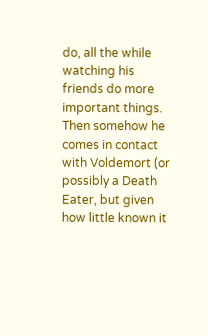do, all the while watching his friends do more important things. Then somehow he comes in contact with Voldemort (or possibly a Death Eater, but given how little known it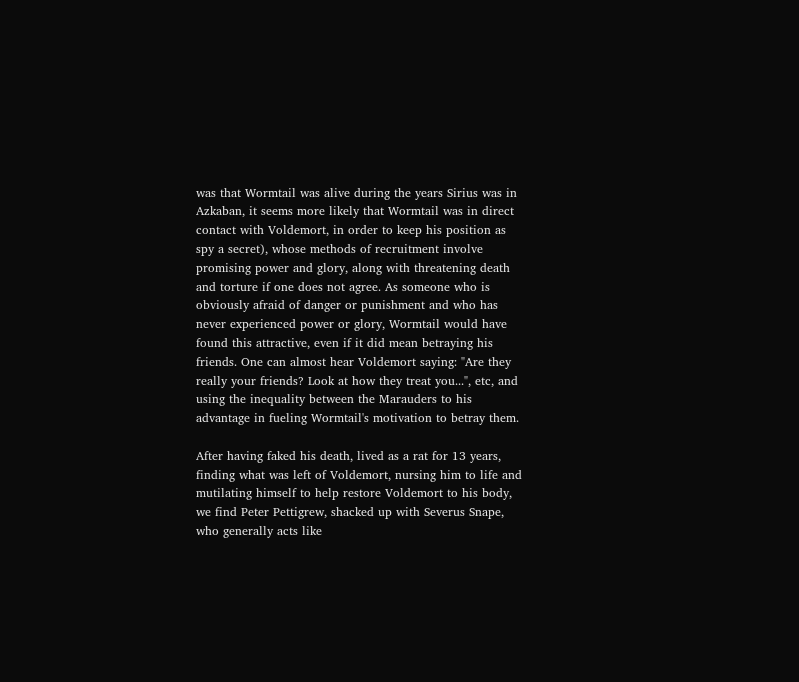was that Wormtail was alive during the years Sirius was in Azkaban, it seems more likely that Wormtail was in direct contact with Voldemort, in order to keep his position as spy a secret), whose methods of recruitment involve promising power and glory, along with threatening death and torture if one does not agree. As someone who is obviously afraid of danger or punishment and who has never experienced power or glory, Wormtail would have found this attractive, even if it did mean betraying his friends. One can almost hear Voldemort saying: "Are they really your friends? Look at how they treat you...", etc, and using the inequality between the Marauders to his advantage in fueling Wormtail's motivation to betray them.

After having faked his death, lived as a rat for 13 years, finding what was left of Voldemort, nursing him to life and mutilating himself to help restore Voldemort to his body, we find Peter Pettigrew, shacked up with Severus Snape, who generally acts like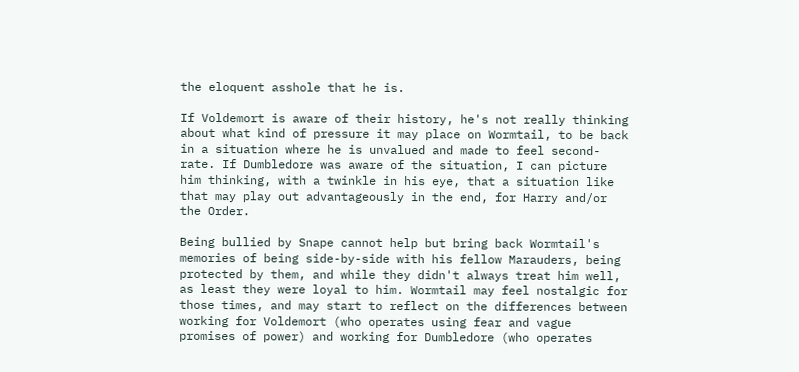the eloquent asshole that he is.

If Voldemort is aware of their history, he's not really thinking about what kind of pressure it may place on Wormtail, to be back in a situation where he is unvalued and made to feel second-rate. If Dumbledore was aware of the situation, I can picture him thinking, with a twinkle in his eye, that a situation like that may play out advantageously in the end, for Harry and/or the Order.

Being bullied by Snape cannot help but bring back Wormtail's memories of being side-by-side with his fellow Marauders, being protected by them, and while they didn't always treat him well, as least they were loyal to him. Wormtail may feel nostalgic for those times, and may start to reflect on the differences between working for Voldemort (who operates using fear and vague promises of power) and working for Dumbledore (who operates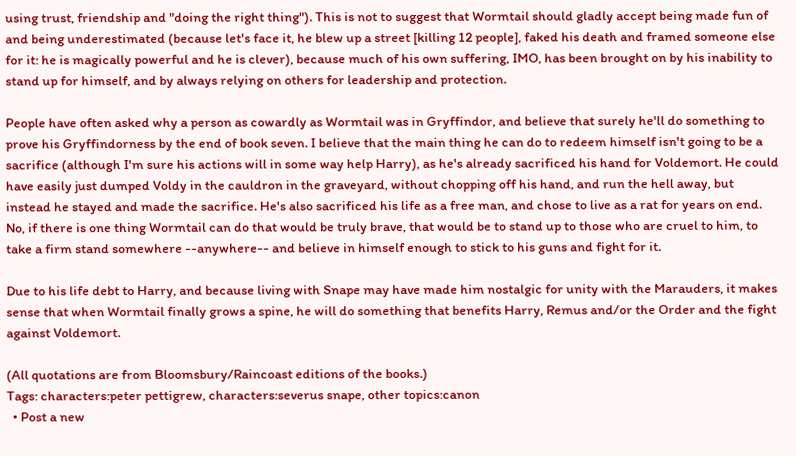using trust, friendship and "doing the right thing"). This is not to suggest that Wormtail should gladly accept being made fun of and being underestimated (because let's face it, he blew up a street [killing 12 people], faked his death and framed someone else for it: he is magically powerful and he is clever), because much of his own suffering, IMO, has been brought on by his inability to stand up for himself, and by always relying on others for leadership and protection.

People have often asked why a person as cowardly as Wormtail was in Gryffindor, and believe that surely he'll do something to prove his Gryffindorness by the end of book seven. I believe that the main thing he can do to redeem himself isn't going to be a sacrifice (although I'm sure his actions will in some way help Harry), as he's already sacrificed his hand for Voldemort. He could have easily just dumped Voldy in the cauldron in the graveyard, without chopping off his hand, and run the hell away, but instead he stayed and made the sacrifice. He's also sacrificed his life as a free man, and chose to live as a rat for years on end. No, if there is one thing Wormtail can do that would be truly brave, that would be to stand up to those who are cruel to him, to take a firm stand somewhere --anywhere-- and believe in himself enough to stick to his guns and fight for it.

Due to his life debt to Harry, and because living with Snape may have made him nostalgic for unity with the Marauders, it makes sense that when Wormtail finally grows a spine, he will do something that benefits Harry, Remus and/or the Order and the fight against Voldemort.

(All quotations are from Bloomsbury/Raincoast editions of the books.)
Tags: characters:peter pettigrew, characters:severus snape, other topics:canon
  • Post a new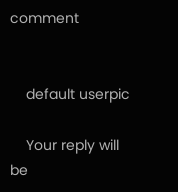comment


    default userpic

    Your reply will be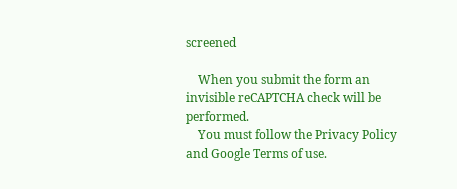screened

    When you submit the form an invisible reCAPTCHA check will be performed.
    You must follow the Privacy Policy and Google Terms of use.